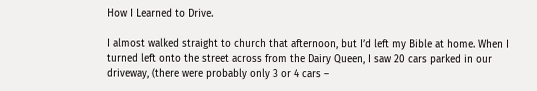How I Learned to Drive.

I almost walked straight to church that afternoon, but I’d left my Bible at home. When I turned left onto the street across from the Dairy Queen, I saw 20 cars parked in our driveway, (there were probably only 3 or 4 cars –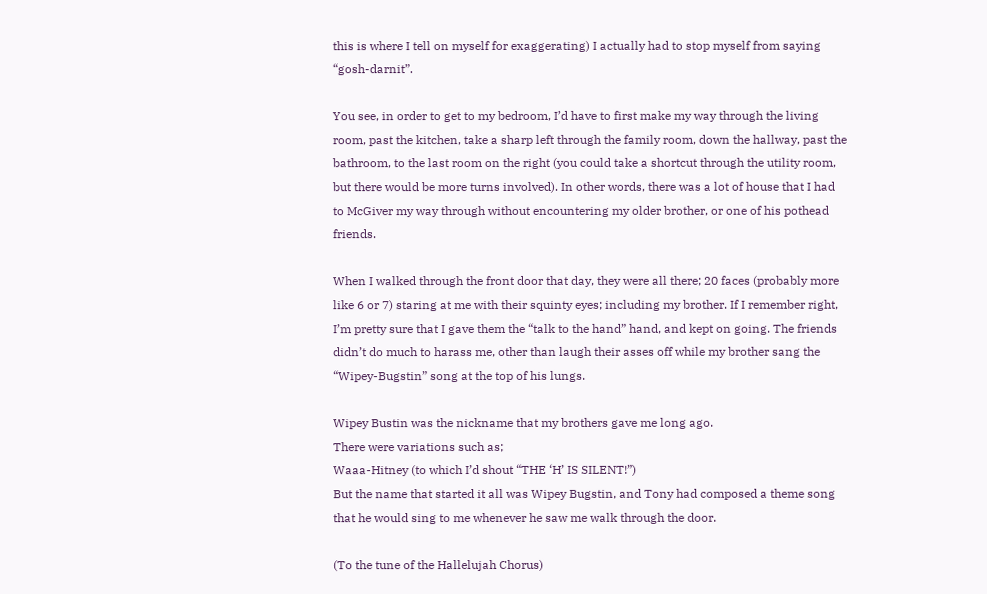this is where I tell on myself for exaggerating) I actually had to stop myself from saying “gosh-darnit”.

You see, in order to get to my bedroom, I’d have to first make my way through the living room, past the kitchen, take a sharp left through the family room, down the hallway, past the bathroom, to the last room on the right (you could take a shortcut through the utility room, but there would be more turns involved). In other words, there was a lot of house that I had to McGiver my way through without encountering my older brother, or one of his pothead friends.

When I walked through the front door that day, they were all there; 20 faces (probably more like 6 or 7) staring at me with their squinty eyes; including my brother. If I remember right, I’m pretty sure that I gave them the “talk to the hand” hand, and kept on going. The friends didn’t do much to harass me, other than laugh their asses off while my brother sang the “Wipey-Bugstin” song at the top of his lungs.

Wipey Bustin was the nickname that my brothers gave me long ago.
There were variations such as;
Waaa-Hitney (to which I’d shout “THE ‘H’ IS SILENT!”)
But the name that started it all was Wipey Bugstin, and Tony had composed a theme song that he would sing to me whenever he saw me walk through the door.

(To the tune of the Hallelujah Chorus)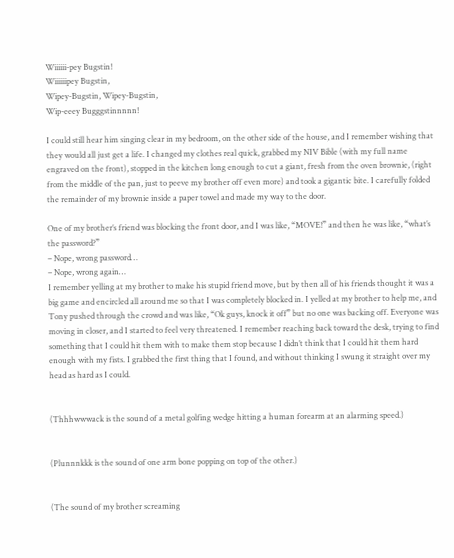Wiiiiii-pey Bugstin!
Wiiiiiipey Bugstin,
Wipey-Bugstin, Wipey-Bugstin,
Wip-eeey Bugggstinnnnn!

I could still hear him singing clear in my bedroom, on the other side of the house, and I remember wishing that they would all just get a life. I changed my clothes real quick, grabbed my NIV Bible (with my full name engraved on the front), stopped in the kitchen long enough to cut a giant, fresh from the oven brownie, (right from the middle of the pan, just to peeve my brother off even more) and took a gigantic bite. I carefully folded the remainder of my brownie inside a paper towel and made my way to the door.

One of my brother’s friend was blocking the front door, and I was like, “MOVE!” and then he was like, “what’s the password?”
– Nope, wrong password…
– Nope, wrong again…
I remember yelling at my brother to make his stupid friend move, but by then all of his friends thought it was a big game and encircled all around me so that I was completely blocked in. I yelled at my brother to help me, and Tony pushed through the crowd and was like, “Ok guys, knock it off” but no one was backing off. Everyone was moving in closer, and I started to feel very threatened. I remember reaching back toward the desk, trying to find something that I could hit them with to make them stop because I didn’t think that I could hit them hard enough with my fists. I grabbed the first thing that I found, and without thinking I swung it straight over my head as hard as I could.


(Thhhwwwack is the sound of a metal golfing wedge hitting a human forearm at an alarming speed.)


(Plunnnkkk is the sound of one arm bone popping on top of the other.)


(The sound of my brother screaming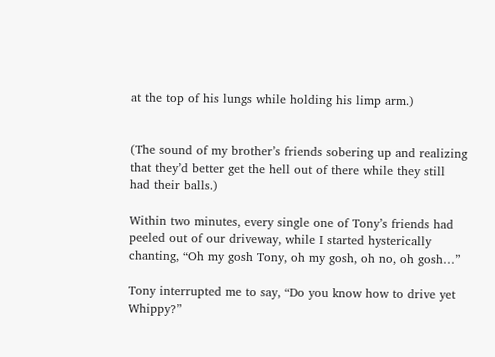at the top of his lungs while holding his limp arm.)


(The sound of my brother’s friends sobering up and realizing that they’d better get the hell out of there while they still had their balls.)

Within two minutes, every single one of Tony’s friends had peeled out of our driveway, while I started hysterically chanting, “Oh my gosh Tony, oh my gosh, oh no, oh gosh…”

Tony interrupted me to say, “Do you know how to drive yet Whippy?”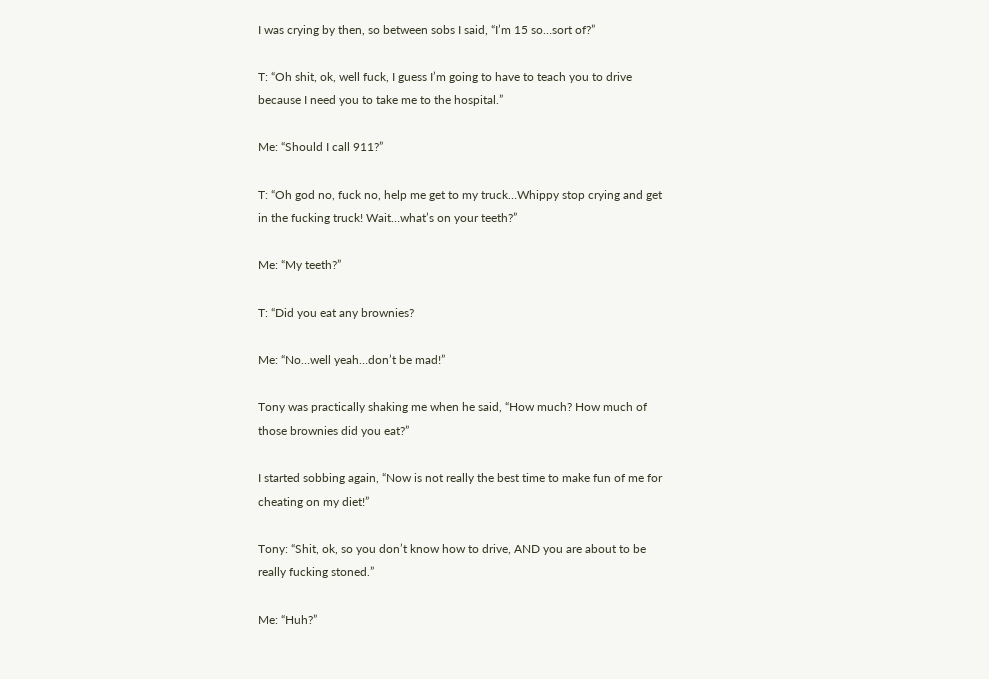I was crying by then, so between sobs I said, “I’m 15 so…sort of?”

T: “Oh shit, ok, well fuck, I guess I’m going to have to teach you to drive because I need you to take me to the hospital.”

Me: “Should I call 911?”

T: “Oh god no, fuck no, help me get to my truck…Whippy stop crying and get in the fucking truck! Wait…what’s on your teeth?”

Me: “My teeth?”

T: “Did you eat any brownies?

Me: “No…well yeah…don’t be mad!”

Tony was practically shaking me when he said, “How much? How much of those brownies did you eat?”

I started sobbing again, “Now is not really the best time to make fun of me for cheating on my diet!”

Tony: “Shit, ok, so you don’t know how to drive, AND you are about to be really fucking stoned.”

Me: “Huh?”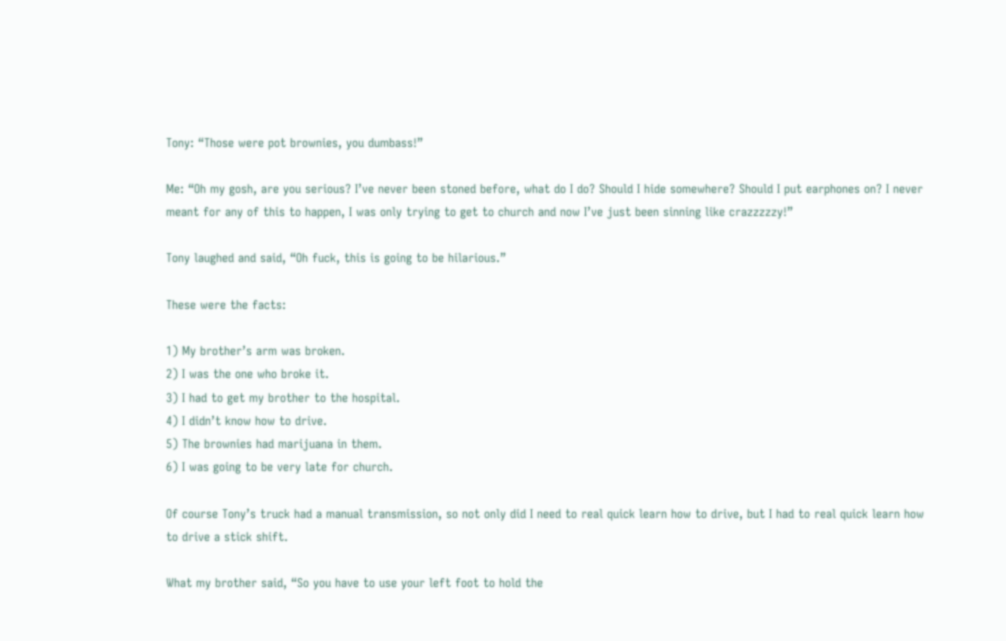Tony: “Those were pot brownies, you dumbass!”

Me: “Oh my gosh, are you serious? I’ve never been stoned before, what do I do? Should I hide somewhere? Should I put earphones on? I never meant for any of this to happen, I was only trying to get to church and now I’ve just been sinning like crazzzzzy!”

Tony laughed and said, “Oh fuck, this is going to be hilarious.”

These were the facts:

1) My brother’s arm was broken.
2) I was the one who broke it.
3) I had to get my brother to the hospital.
4) I didn’t know how to drive.
5) The brownies had marijuana in them.
6) I was going to be very late for church.

Of course Tony’s truck had a manual transmission, so not only did I need to real quick learn how to drive, but I had to real quick learn how to drive a stick shift.

What my brother said, “So you have to use your left foot to hold the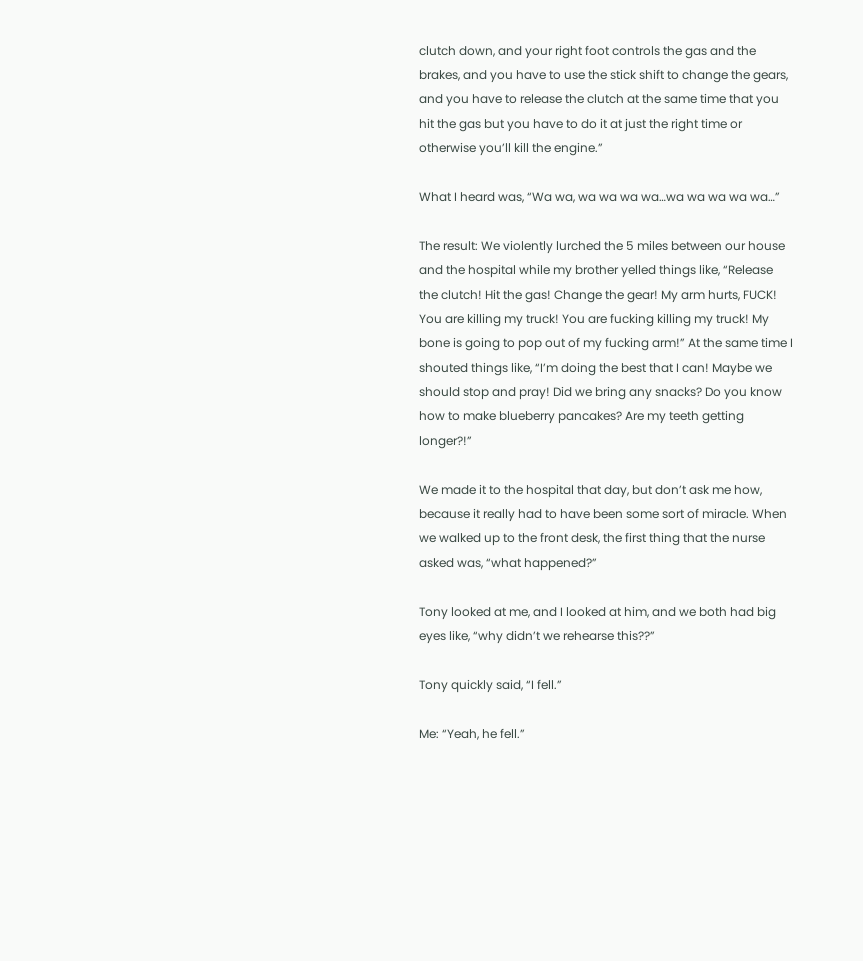clutch down, and your right foot controls the gas and the brakes, and you have to use the stick shift to change the gears, and you have to release the clutch at the same time that you hit the gas but you have to do it at just the right time or otherwise you’ll kill the engine.”

What I heard was, “Wa wa, wa wa wa wa…wa wa wa wa wa…”

The result: We violently lurched the 5 miles between our house and the hospital while my brother yelled things like, “Release the clutch! Hit the gas! Change the gear! My arm hurts, FUCK! You are killing my truck! You are fucking killing my truck! My bone is going to pop out of my fucking arm!” At the same time I shouted things like, “I’m doing the best that I can! Maybe we should stop and pray! Did we bring any snacks? Do you know how to make blueberry pancakes? Are my teeth getting longer?!”

We made it to the hospital that day, but don’t ask me how, because it really had to have been some sort of miracle. When we walked up to the front desk, the first thing that the nurse asked was, “what happened?”

Tony looked at me, and I looked at him, and we both had big eyes like, “why didn’t we rehearse this??”

Tony quickly said, “I fell.”

Me: “Yeah, he fell.”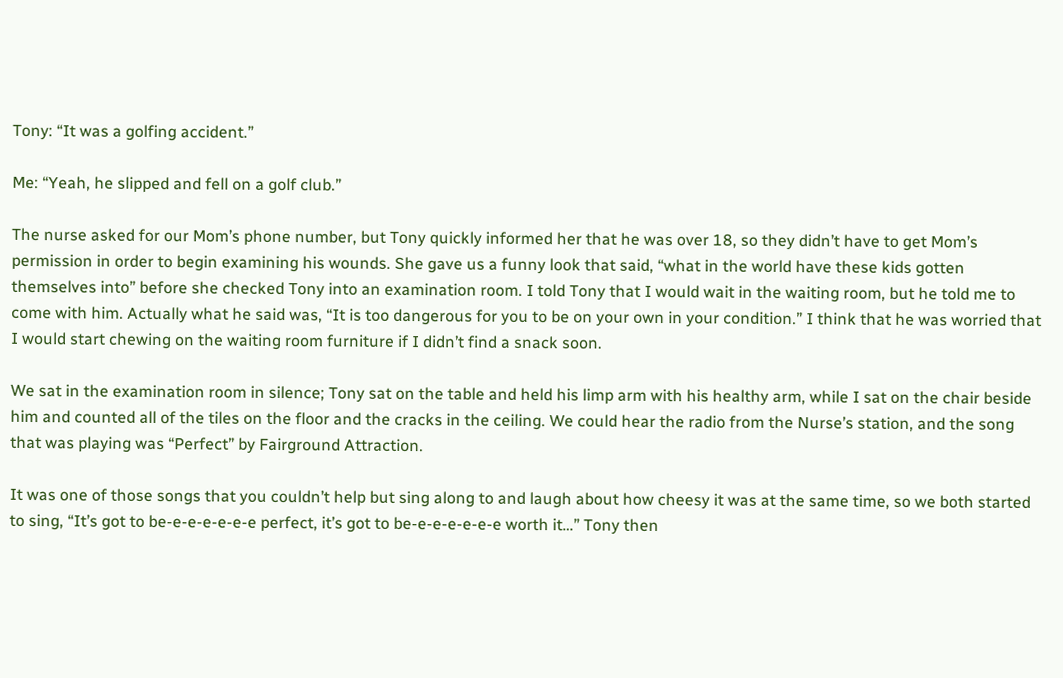Tony: “It was a golfing accident.”

Me: “Yeah, he slipped and fell on a golf club.”

The nurse asked for our Mom’s phone number, but Tony quickly informed her that he was over 18, so they didn’t have to get Mom’s permission in order to begin examining his wounds. She gave us a funny look that said, “what in the world have these kids gotten themselves into” before she checked Tony into an examination room. I told Tony that I would wait in the waiting room, but he told me to come with him. Actually what he said was, “It is too dangerous for you to be on your own in your condition.” I think that he was worried that I would start chewing on the waiting room furniture if I didn’t find a snack soon.

We sat in the examination room in silence; Tony sat on the table and held his limp arm with his healthy arm, while I sat on the chair beside him and counted all of the tiles on the floor and the cracks in the ceiling. We could hear the radio from the Nurse’s station, and the song that was playing was “Perfect” by Fairground Attraction.

It was one of those songs that you couldn’t help but sing along to and laugh about how cheesy it was at the same time, so we both started to sing, “It’s got to be-e-e-e-e-e-e perfect, it’s got to be-e-e-e-e-e-e worth it…” Tony then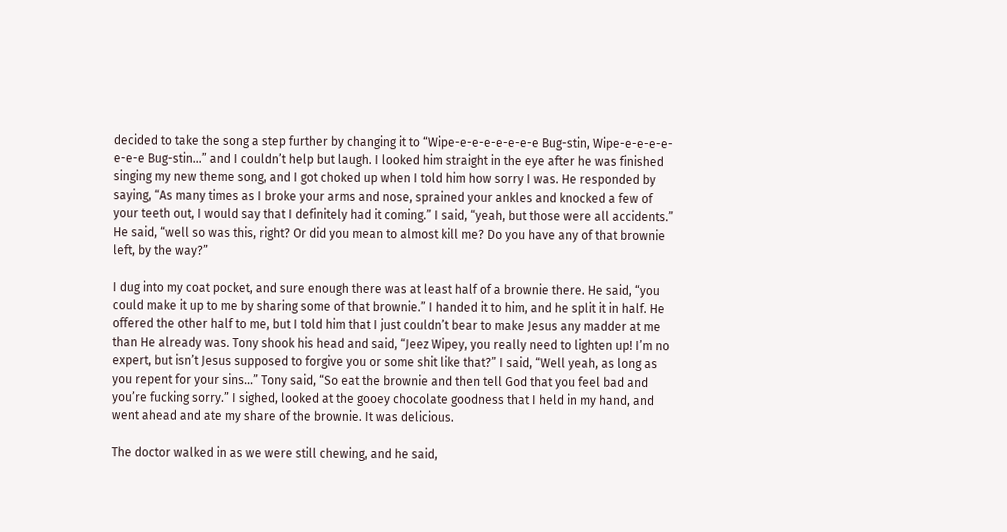decided to take the song a step further by changing it to “Wipe-e-e-e-e-e-e-e Bug-stin, Wipe-e-e-e-e-e-e-e Bug-stin…” and I couldn’t help but laugh. I looked him straight in the eye after he was finished singing my new theme song, and I got choked up when I told him how sorry I was. He responded by saying, “As many times as I broke your arms and nose, sprained your ankles and knocked a few of your teeth out, I would say that I definitely had it coming.” I said, “yeah, but those were all accidents.” He said, “well so was this, right? Or did you mean to almost kill me? Do you have any of that brownie left, by the way?”

I dug into my coat pocket, and sure enough there was at least half of a brownie there. He said, “you could make it up to me by sharing some of that brownie.” I handed it to him, and he split it in half. He offered the other half to me, but I told him that I just couldn’t bear to make Jesus any madder at me than He already was. Tony shook his head and said, “Jeez Wipey, you really need to lighten up! I’m no expert, but isn’t Jesus supposed to forgive you or some shit like that?” I said, “Well yeah, as long as you repent for your sins…” Tony said, “So eat the brownie and then tell God that you feel bad and you’re fucking sorry.” I sighed, looked at the gooey chocolate goodness that I held in my hand, and went ahead and ate my share of the brownie. It was delicious.

The doctor walked in as we were still chewing, and he said,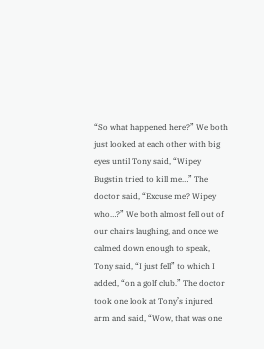“So what happened here?” We both just looked at each other with big eyes until Tony said, “Wipey Bugstin tried to kill me…” The doctor said, “Excuse me? Wipey who…?” We both almost fell out of our chairs laughing, and once we calmed down enough to speak, Tony said, “I just fell” to which I added, “on a golf club.” The doctor took one look at Tony’s injured arm and said, “Wow, that was one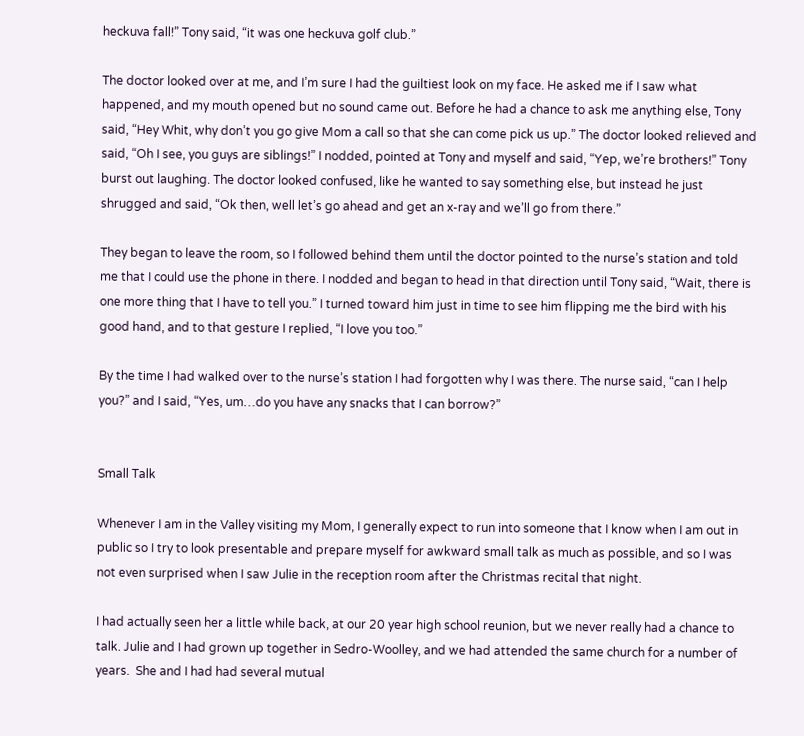heckuva fall!” Tony said, “it was one heckuva golf club.”

The doctor looked over at me, and I’m sure I had the guiltiest look on my face. He asked me if I saw what happened, and my mouth opened but no sound came out. Before he had a chance to ask me anything else, Tony said, “Hey Whit, why don’t you go give Mom a call so that she can come pick us up.” The doctor looked relieved and said, “Oh I see, you guys are siblings!” I nodded, pointed at Tony and myself and said, “Yep, we’re brothers!” Tony burst out laughing. The doctor looked confused, like he wanted to say something else, but instead he just shrugged and said, “Ok then, well let’s go ahead and get an x-ray and we’ll go from there.”

They began to leave the room, so I followed behind them until the doctor pointed to the nurse’s station and told me that I could use the phone in there. I nodded and began to head in that direction until Tony said, “Wait, there is one more thing that I have to tell you.” I turned toward him just in time to see him flipping me the bird with his good hand, and to that gesture I replied, “I love you too.”

By the time I had walked over to the nurse’s station I had forgotten why I was there. The nurse said, “can I help you?” and I said, “Yes, um…do you have any snacks that I can borrow?”


Small Talk

Whenever I am in the Valley visiting my Mom, I generally expect to run into someone that I know when I am out in public so I try to look presentable and prepare myself for awkward small talk as much as possible, and so I was not even surprised when I saw Julie in the reception room after the Christmas recital that night.

I had actually seen her a little while back, at our 20 year high school reunion, but we never really had a chance to talk. Julie and I had grown up together in Sedro-Woolley, and we had attended the same church for a number of years.  She and I had had several mutual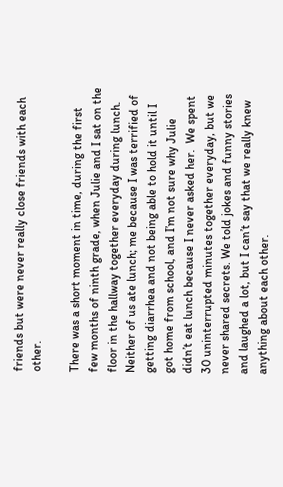friends but were never really close friends with each other.

There was a short moment in time, during the first few months of ninth grade, when Julie and I sat on the floor in the hallway together everyday during lunch.  Neither of us ate lunch; me because I was terrified of getting diarrhea and not being able to hold it until I got home from school, and I’m not sure why Julie didn’t eat lunch because I never asked her.  We spent 30 uninterrupted minutes together everyday, but we never shared secrets. We told jokes and funny stories and laughed a lot, but I can’t say that we really knew anything about each other.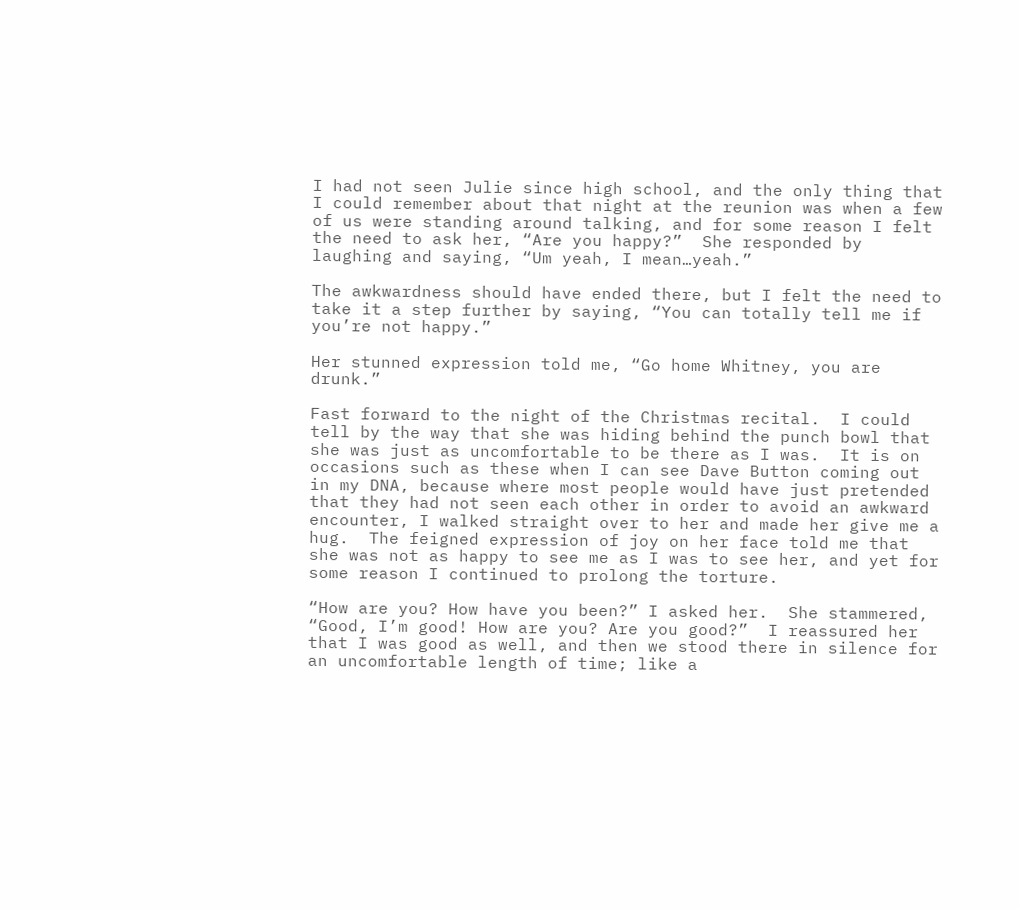I had not seen Julie since high school, and the only thing that I could remember about that night at the reunion was when a few of us were standing around talking, and for some reason I felt the need to ask her, “Are you happy?”  She responded by laughing and saying, “Um yeah, I mean…yeah.”

The awkwardness should have ended there, but I felt the need to take it a step further by saying, “You can totally tell me if you’re not happy.”

Her stunned expression told me, “Go home Whitney, you are drunk.”

Fast forward to the night of the Christmas recital.  I could tell by the way that she was hiding behind the punch bowl that she was just as uncomfortable to be there as I was.  It is on occasions such as these when I can see Dave Button coming out in my DNA, because where most people would have just pretended that they had not seen each other in order to avoid an awkward encounter, I walked straight over to her and made her give me a hug.  The feigned expression of joy on her face told me that she was not as happy to see me as I was to see her, and yet for some reason I continued to prolong the torture.

“How are you? How have you been?” I asked her.  She stammered, “Good, I’m good! How are you? Are you good?”  I reassured her that I was good as well, and then we stood there in silence for an uncomfortable length of time; like a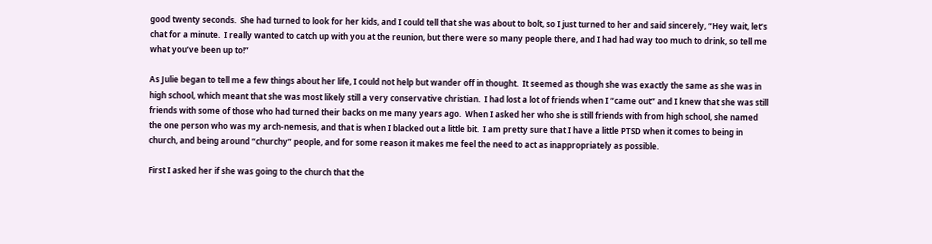good twenty seconds.  She had turned to look for her kids, and I could tell that she was about to bolt, so I just turned to her and said sincerely, “Hey wait, let’s chat for a minute.  I really wanted to catch up with you at the reunion, but there were so many people there, and I had had way too much to drink, so tell me what you’ve been up to!”

As Julie began to tell me a few things about her life, I could not help but wander off in thought.  It seemed as though she was exactly the same as she was in high school, which meant that she was most likely still a very conservative christian.  I had lost a lot of friends when I “came out” and I knew that she was still friends with some of those who had turned their backs on me many years ago.  When I asked her who she is still friends with from high school, she named the one person who was my arch-nemesis, and that is when I blacked out a little bit.  I am pretty sure that I have a little PTSD when it comes to being in church, and being around “churchy” people, and for some reason it makes me feel the need to act as inappropriately as possible.

First I asked her if she was going to the church that the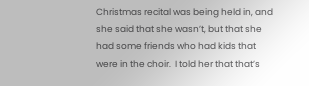Christmas recital was being held in, and she said that she wasn’t, but that she had some friends who had kids that were in the choir.  I told her that that’s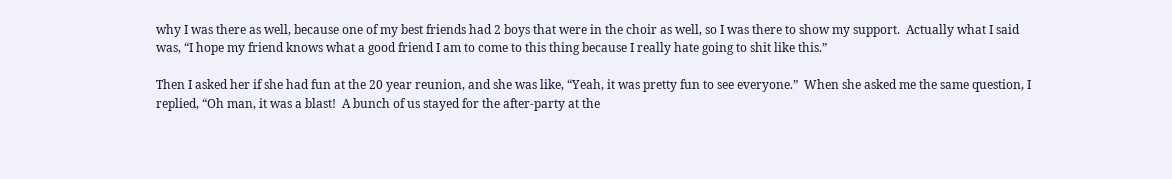why I was there as well, because one of my best friends had 2 boys that were in the choir as well, so I was there to show my support.  Actually what I said was, “I hope my friend knows what a good friend I am to come to this thing because I really hate going to shit like this.”

Then I asked her if she had fun at the 20 year reunion, and she was like, “Yeah, it was pretty fun to see everyone.”  When she asked me the same question, I replied, “Oh man, it was a blast!  A bunch of us stayed for the after-party at the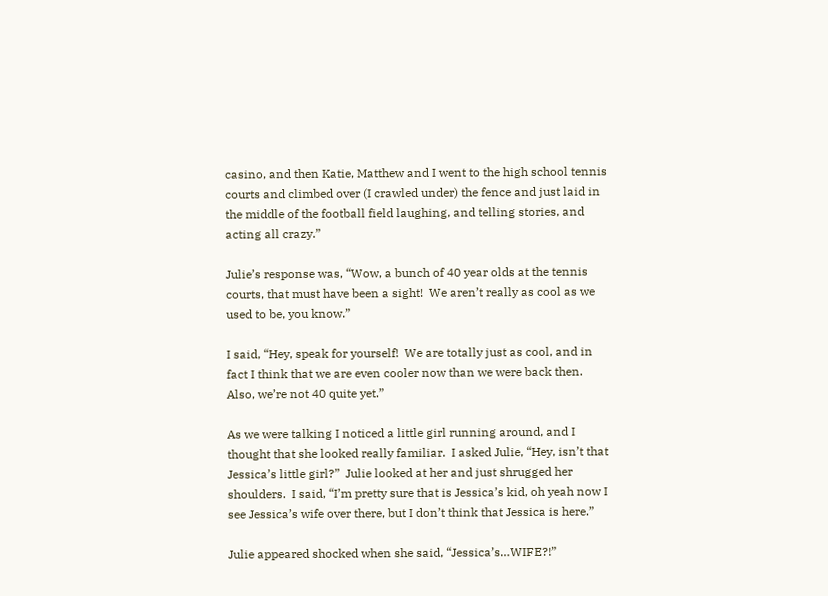casino, and then Katie, Matthew and I went to the high school tennis courts and climbed over (I crawled under) the fence and just laid in the middle of the football field laughing, and telling stories, and acting all crazy.”

Julie’s response was, “Wow, a bunch of 40 year olds at the tennis courts, that must have been a sight!  We aren’t really as cool as we used to be, you know.”

I said, “Hey, speak for yourself!  We are totally just as cool, and in fact I think that we are even cooler now than we were back then.  Also, we’re not 40 quite yet.”

As we were talking I noticed a little girl running around, and I thought that she looked really familiar.  I asked Julie, “Hey, isn’t that Jessica’s little girl?”  Julie looked at her and just shrugged her shoulders.  I said, “I’m pretty sure that is Jessica’s kid, oh yeah now I see Jessica’s wife over there, but I don’t think that Jessica is here.”

Julie appeared shocked when she said, “Jessica’s…WIFE?!”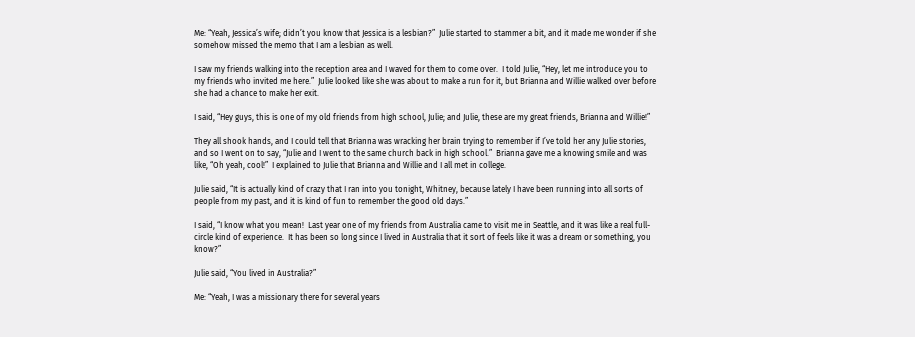Me: “Yeah, Jessica’s wife; didn’t you know that Jessica is a lesbian?”  Julie started to stammer a bit, and it made me wonder if she somehow missed the memo that I am a lesbian as well.

I saw my friends walking into the reception area and I waved for them to come over.  I told Julie, “Hey, let me introduce you to my friends who invited me here.”  Julie looked like she was about to make a run for it, but Brianna and Willie walked over before she had a chance to make her exit.

I said, “Hey guys, this is one of my old friends from high school, Julie; and Julie, these are my great friends, Brianna and Willie!”

They all shook hands, and I could tell that Brianna was wracking her brain trying to remember if I’ve told her any Julie stories, and so I went on to say, “Julie and I went to the same church back in high school.”  Brianna gave me a knowing smile and was like, “Oh yeah, cool!”  I explained to Julie that Brianna and Willie and I all met in college.

Julie said, “It is actually kind of crazy that I ran into you tonight, Whitney, because lately I have been running into all sorts of people from my past, and it is kind of fun to remember the good old days.”

I said, “I know what you mean!  Last year one of my friends from Australia came to visit me in Seattle, and it was like a real full-circle kind of experience.  It has been so long since I lived in Australia that it sort of feels like it was a dream or something, you know?”

Julie said, “You lived in Australia?”

Me: “Yeah, I was a missionary there for several years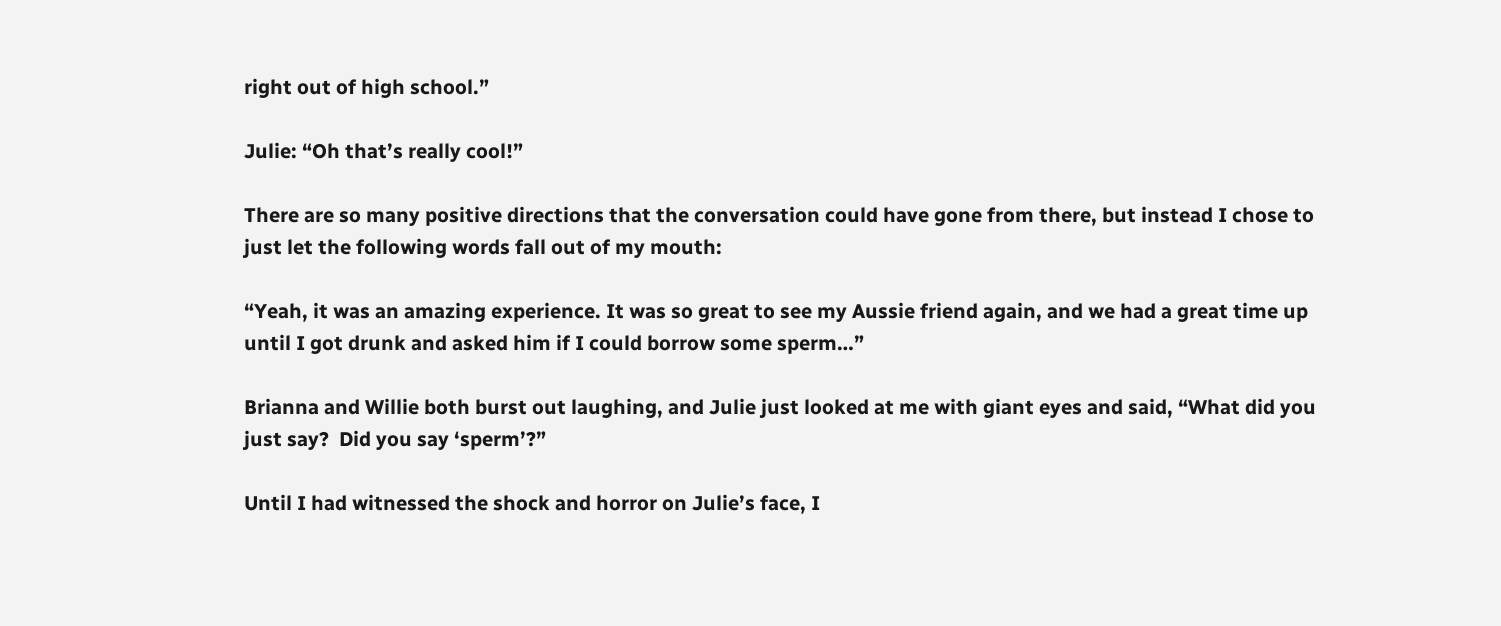right out of high school.”

Julie: “Oh that’s really cool!”

There are so many positive directions that the conversation could have gone from there, but instead I chose to just let the following words fall out of my mouth:

“Yeah, it was an amazing experience. It was so great to see my Aussie friend again, and we had a great time up until I got drunk and asked him if I could borrow some sperm…”

Brianna and Willie both burst out laughing, and Julie just looked at me with giant eyes and said, “What did you just say?  Did you say ‘sperm’?”

Until I had witnessed the shock and horror on Julie’s face, I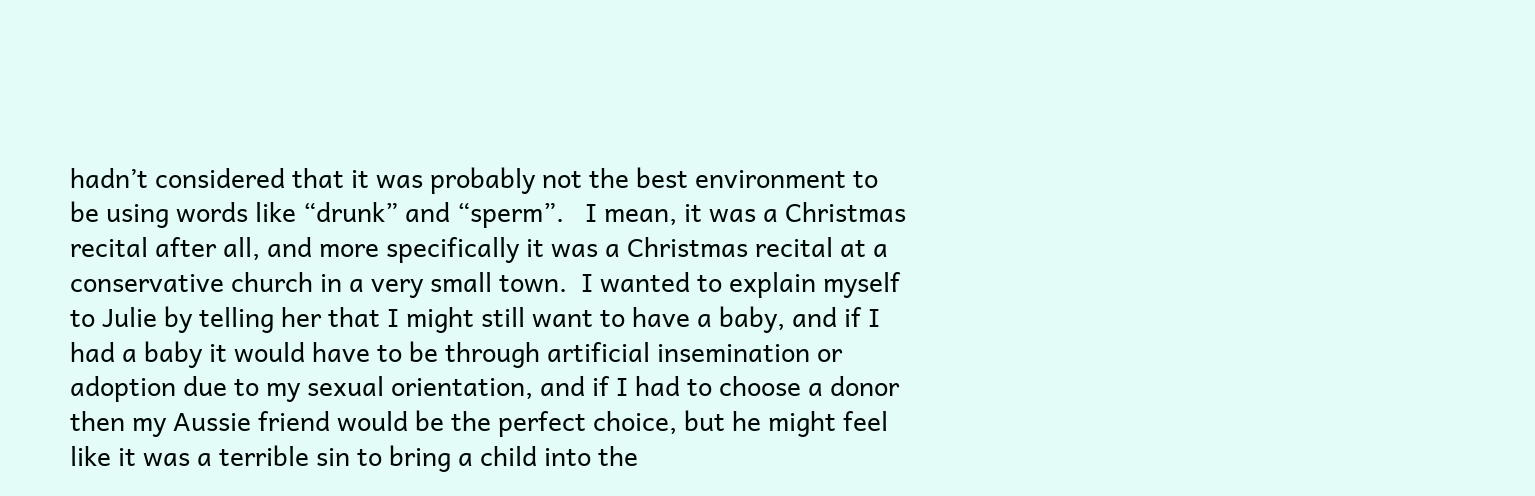hadn’t considered that it was probably not the best environment to be using words like “drunk” and “sperm”.   I mean, it was a Christmas recital after all, and more specifically it was a Christmas recital at a conservative church in a very small town.  I wanted to explain myself to Julie by telling her that I might still want to have a baby, and if I had a baby it would have to be through artificial insemination or adoption due to my sexual orientation, and if I had to choose a donor then my Aussie friend would be the perfect choice, but he might feel like it was a terrible sin to bring a child into the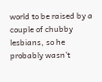world to be raised by a couple of chubby lesbians, so he probably wasn’t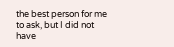the best person for me to ask, but I did not have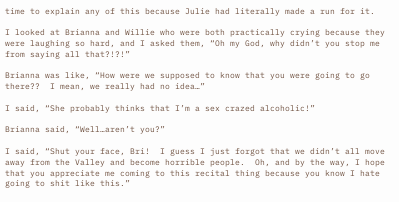time to explain any of this because Julie had literally made a run for it.

I looked at Brianna and Willie who were both practically crying because they were laughing so hard, and I asked them, “Oh my God, why didn’t you stop me from saying all that?!?!”

Brianna was like, “How were we supposed to know that you were going to go there??  I mean, we really had no idea…”

I said, “She probably thinks that I’m a sex crazed alcoholic!”

Brianna said, “Well…aren’t you?”

I said, “Shut your face, Bri!  I guess I just forgot that we didn’t all move away from the Valley and become horrible people.  Oh, and by the way, I hope that you appreciate me coming to this recital thing because you know I hate going to shit like this.”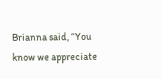Brianna said, “You know we appreciate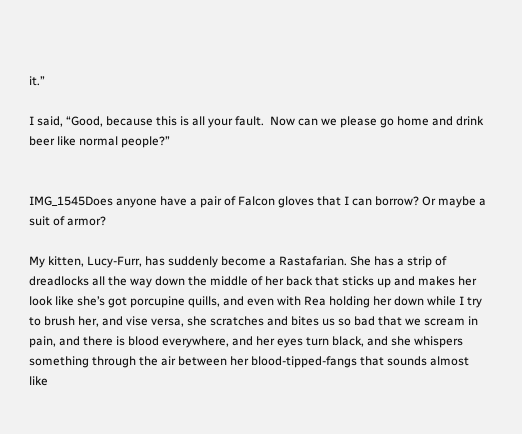it.”

I said, “Good, because this is all your fault.  Now can we please go home and drink beer like normal people?”


IMG_1545Does anyone have a pair of Falcon gloves that I can borrow? Or maybe a suit of armor?

My kitten, Lucy-Furr, has suddenly become a Rastafarian. She has a strip of dreadlocks all the way down the middle of her back that sticks up and makes her look like she’s got porcupine quills, and even with Rea holding her down while I try to brush her, and vise versa, she scratches and bites us so bad that we scream in pain, and there is blood everywhere, and her eyes turn black, and she whispers something through the air between her blood-tipped-fangs that sounds almost like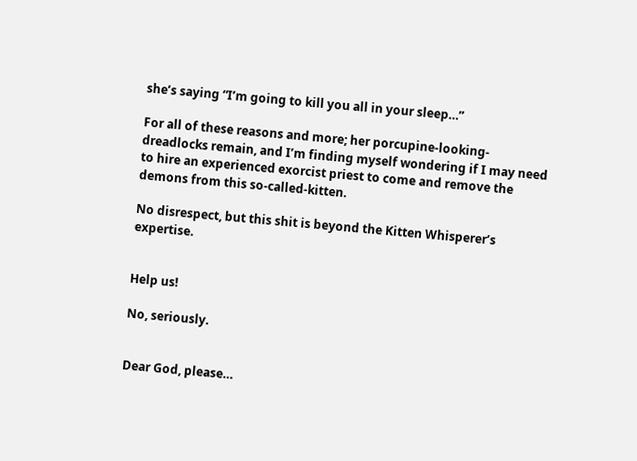she’s saying “I’m going to kill you all in your sleep…”

For all of these reasons and more; her porcupine-looking-dreadlocks remain, and I’m finding myself wondering if I may need to hire an experienced exorcist priest to come and remove the demons from this so-called-kitten.

No disrespect, but this shit is beyond the Kitten Whisperer’s expertise.


Help us!

No, seriously.


Dear God, please…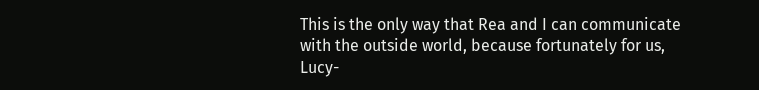This is the only way that Rea and I can communicate with the outside world, because fortunately for us, Lucy-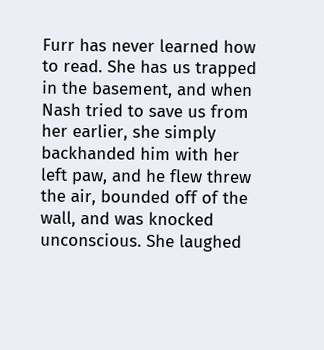Furr has never learned how to read. She has us trapped in the basement, and when Nash tried to save us from her earlier, she simply backhanded him with her left paw, and he flew threw the air, bounded off of the wall, and was knocked unconscious. She laughed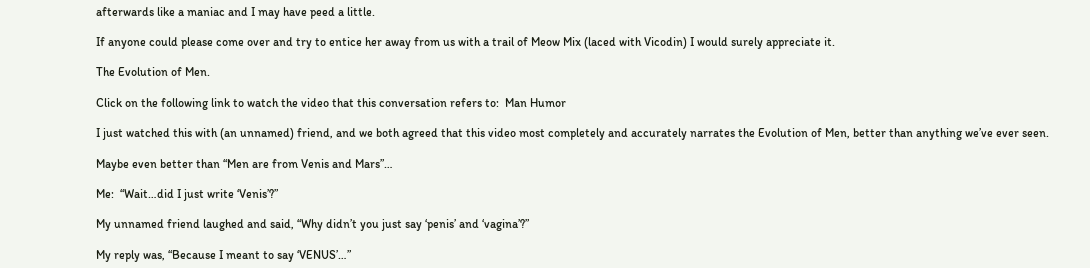afterwards like a maniac and I may have peed a little.

If anyone could please come over and try to entice her away from us with a trail of Meow Mix (laced with Vicodin) I would surely appreciate it.

The Evolution of Men.

Click on the following link to watch the video that this conversation refers to:  Man Humor

I just watched this with (an unnamed) friend, and we both agreed that this video most completely and accurately narrates the Evolution of Men, better than anything we’ve ever seen.

Maybe even better than “Men are from Venis and Mars”…

Me:  “Wait…did I just write ‘Venis’?”

My unnamed friend laughed and said, “Why didn’t you just say ‘penis’ and ‘vagina’?”

My reply was, “Because I meant to say ‘VENUS’…”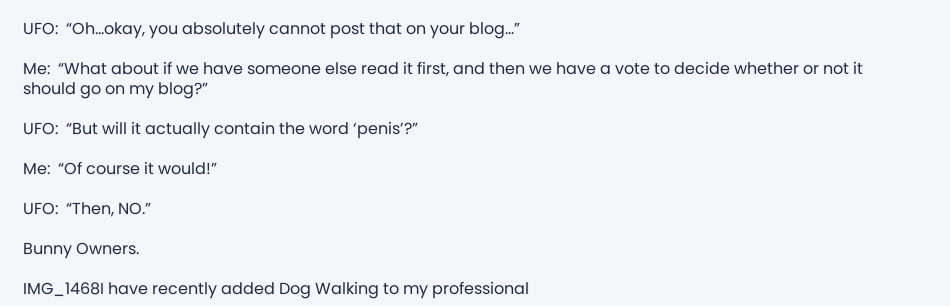UFO:  “Oh…okay, you absolutely cannot post that on your blog…”

Me:  “What about if we have someone else read it first, and then we have a vote to decide whether or not it should go on my blog?”

UFO:  “But will it actually contain the word ‘penis’?”

Me:  “Of course it would!”

UFO:  “Then, NO.”

Bunny Owners.

IMG_1468I have recently added Dog Walking to my professional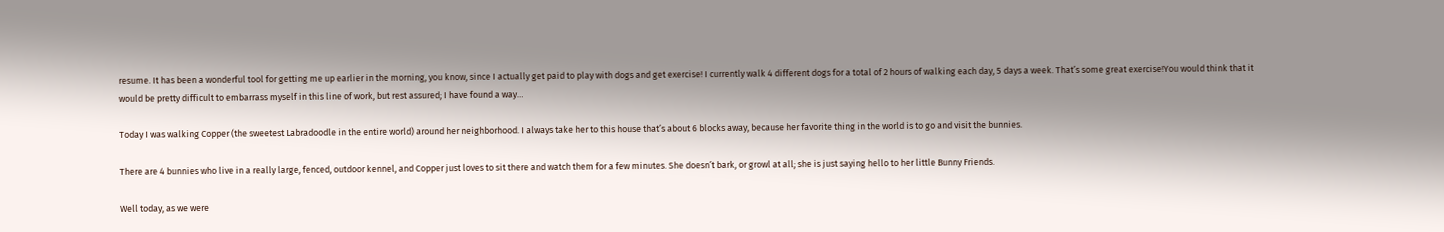resume. It has been a wonderful tool for getting me up earlier in the morning, you know, since I actually get paid to play with dogs and get exercise! I currently walk 4 different dogs for a total of 2 hours of walking each day, 5 days a week. That’s some great exercise!You would think that it would be pretty difficult to embarrass myself in this line of work, but rest assured; I have found a way…

Today I was walking Copper (the sweetest Labradoodle in the entire world) around her neighborhood. I always take her to this house that’s about 6 blocks away, because her favorite thing in the world is to go and visit the bunnies.

There are 4 bunnies who live in a really large, fenced, outdoor kennel, and Copper just loves to sit there and watch them for a few minutes. She doesn’t bark, or growl at all; she is just saying hello to her little Bunny Friends.

Well today, as we were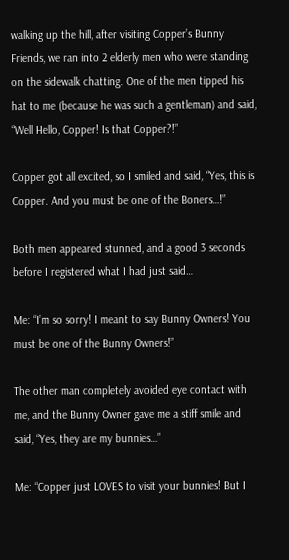walking up the hill, after visiting Copper’s Bunny Friends, we ran into 2 elderly men who were standing on the sidewalk chatting. One of the men tipped his hat to me (because he was such a gentleman) and said, “Well Hello, Copper! Is that Copper?!”

Copper got all excited, so I smiled and said, “Yes, this is Copper. And you must be one of the Boners…!”

Both men appeared stunned, and a good 3 seconds before I registered what I had just said…

Me: “I’m so sorry! I meant to say Bunny Owners! You must be one of the Bunny Owners!”

The other man completely avoided eye contact with me, and the Bunny Owner gave me a stiff smile and said, “Yes, they are my bunnies…”

Me: “Copper just LOVES to visit your bunnies! But I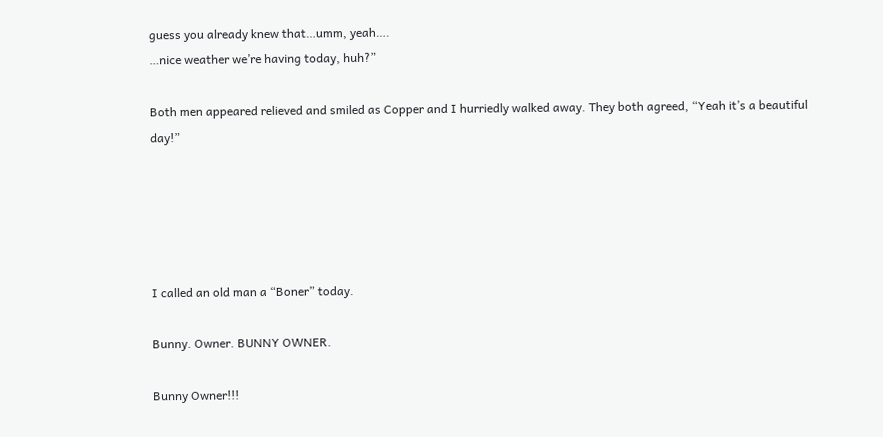guess you already knew that…umm, yeah….
…nice weather we’re having today, huh?”

Both men appeared relieved and smiled as Copper and I hurriedly walked away. They both agreed, “Yeah it’s a beautiful day!”





I called an old man a “Boner” today.

Bunny. Owner. BUNNY OWNER.

Bunny Owner!!!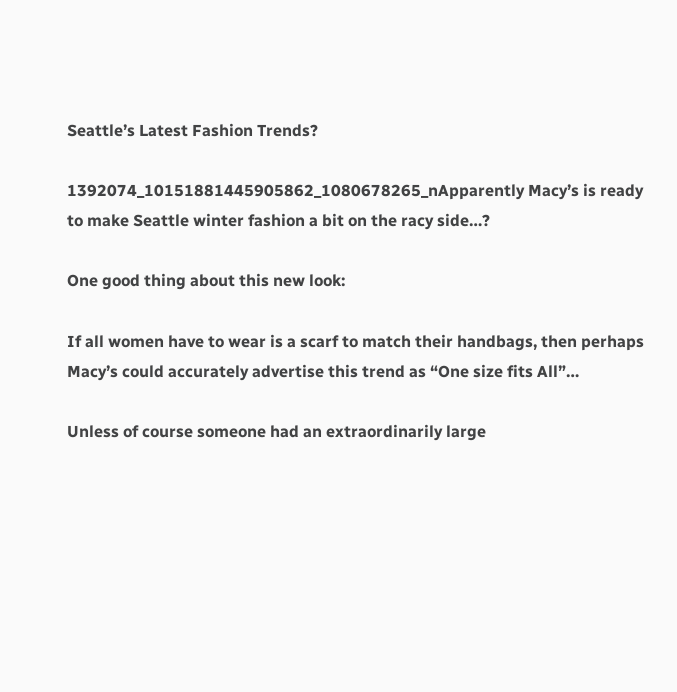Seattle’s Latest Fashion Trends?

1392074_10151881445905862_1080678265_nApparently Macy’s is ready to make Seattle winter fashion a bit on the racy side…?

One good thing about this new look:

If all women have to wear is a scarf to match their handbags, then perhaps Macy’s could accurately advertise this trend as “One size fits All”…

Unless of course someone had an extraordinarily large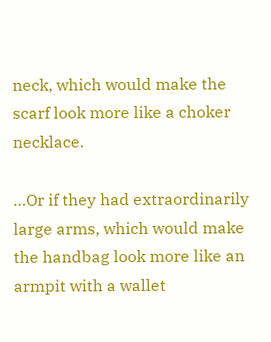neck, which would make the scarf look more like a choker necklace.

…Or if they had extraordinarily large arms, which would make the handbag look more like an armpit with a wallet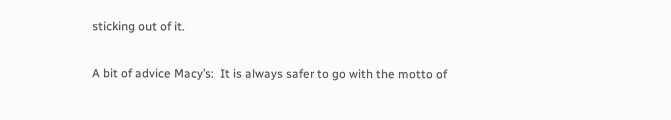sticking out of it.

A bit of advice Macy’s:  It is always safer to go with the motto of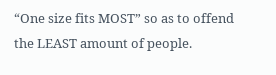“One size fits MOST” so as to offend the LEAST amount of people.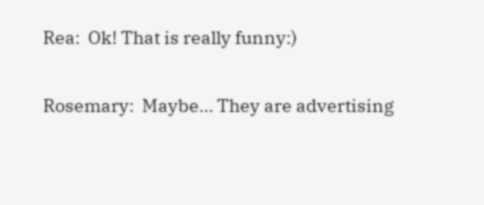Rea:  Ok! That is really funny:)

Rosemary:  Maybe… They are advertising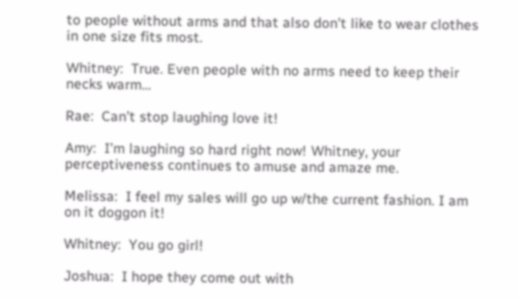to people without arms and that also don’t like to wear clothes in one size fits most.

Whitney:  True. Even people with no arms need to keep their necks warm…

Rae:  Can’t stop laughing love it!

Amy:  I’m laughing so hard right now! Whitney, your perceptiveness continues to amuse and amaze me.

Melissa:  I feel my sales will go up w/the current fashion. I am on it doggon it!

Whitney:  You go girl!

Joshua:  I hope they come out with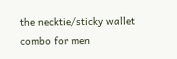the necktie/sticky wallet combo for men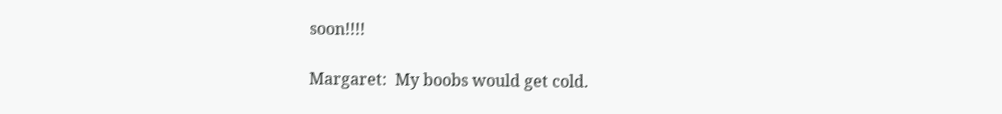soon!!!!

Margaret:  My boobs would get cold.